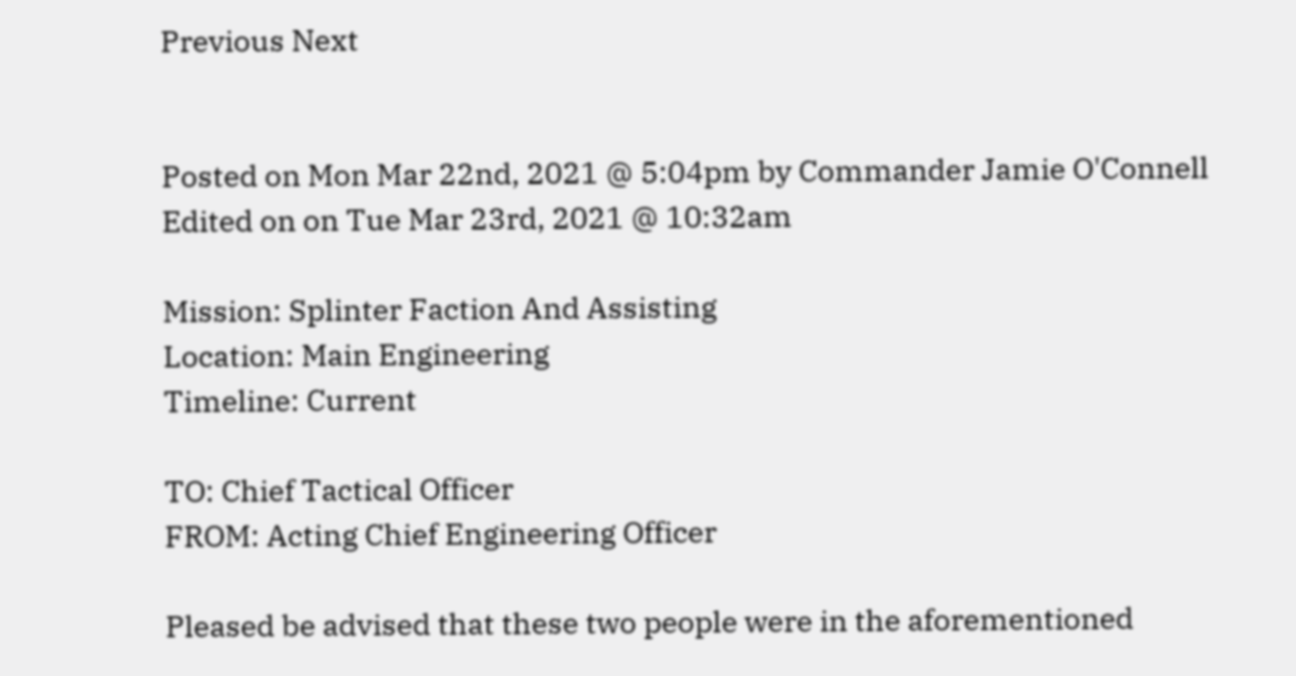Previous Next


Posted on Mon Mar 22nd, 2021 @ 5:04pm by Commander Jamie O'Connell
Edited on on Tue Mar 23rd, 2021 @ 10:32am

Mission: Splinter Faction And Assisting
Location: Main Engineering
Timeline: Current

TO: Chief Tactical Officer
FROM: Acting Chief Engineering Officer

Pleased be advised that these two people were in the aforementioned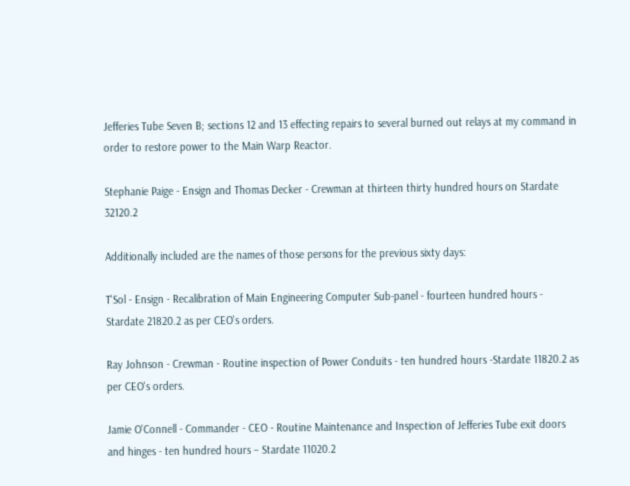Jefferies Tube Seven B; sections 12 and 13 effecting repairs to several burned out relays at my command in order to restore power to the Main Warp Reactor.

Stephanie Paige - Ensign and Thomas Decker - Crewman at thirteen thirty hundred hours on Stardate 32120.2

Additionally included are the names of those persons for the previous sixty days:

T'Sol - Ensign - Recalibration of Main Engineering Computer Sub-panel - fourteen hundred hours - Stardate 21820.2 as per CEO's orders.

Ray Johnson - Crewman - Routine inspection of Power Conduits - ten hundred hours -Stardate 11820.2 as per CEO's orders.

Jamie O'Connell - Commander - CEO - Routine Maintenance and Inspection of Jefferies Tube exit doors and hinges - ten hundred hours – Stardate 11020.2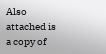Also attached is a copy of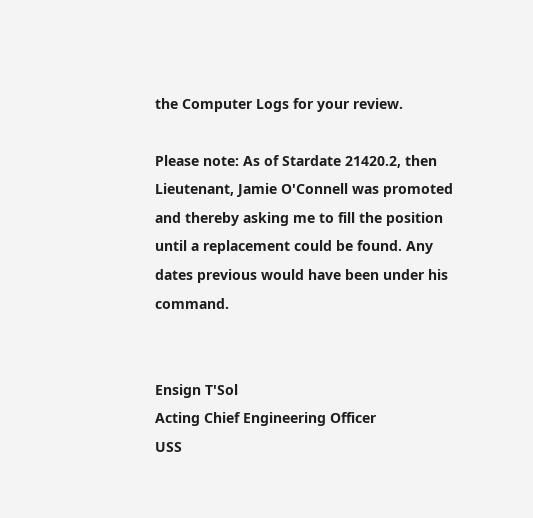the Computer Logs for your review.

Please note: As of Stardate 21420.2, then Lieutenant, Jamie O'Connell was promoted and thereby asking me to fill the position until a replacement could be found. Any dates previous would have been under his command.


Ensign T'Sol
Acting Chief Engineering Officer
USS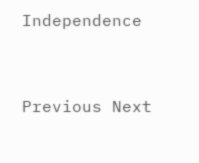Independence


Previous Next